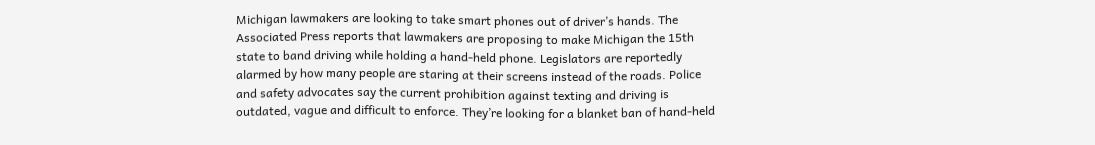Michigan lawmakers are looking to take smart phones out of driver’s hands. The Associated Press reports that lawmakers are proposing to make Michigan the 15th state to band driving while holding a hand-held phone. Legislators are reportedly alarmed by how many people are staring at their screens instead of the roads. Police and safety advocates say the current prohibition against texting and driving is outdated, vague and difficult to enforce. They’re looking for a blanket ban of hand-held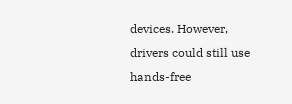devices. However, drivers could still use hands-free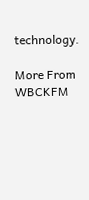technology.

More From WBCKFM